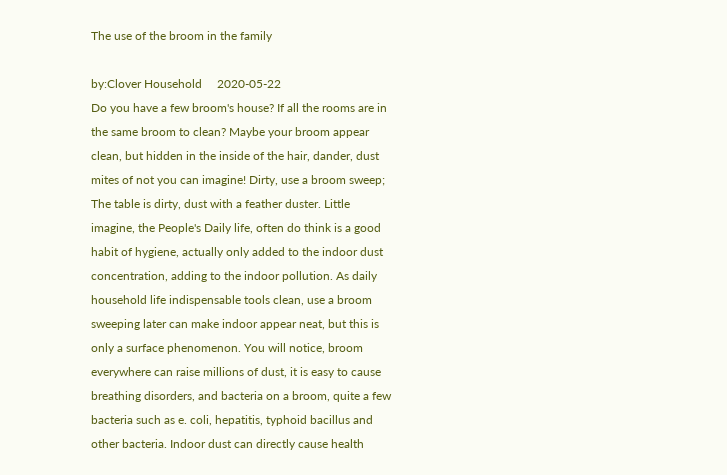The use of the broom in the family

by:Clover Household     2020-05-22
Do you have a few broom's house? If all the rooms are in the same broom to clean? Maybe your broom appear clean, but hidden in the inside of the hair, dander, dust mites of not you can imagine! Dirty, use a broom sweep; The table is dirty, dust with a feather duster. Little imagine, the People's Daily life, often do think is a good habit of hygiene, actually only added to the indoor dust concentration, adding to the indoor pollution. As daily household life indispensable tools clean, use a broom sweeping later can make indoor appear neat, but this is only a surface phenomenon. You will notice, broom everywhere can raise millions of dust, it is easy to cause breathing disorders, and bacteria on a broom, quite a few bacteria such as e. coli, hepatitis, typhoid bacillus and other bacteria. Indoor dust can directly cause health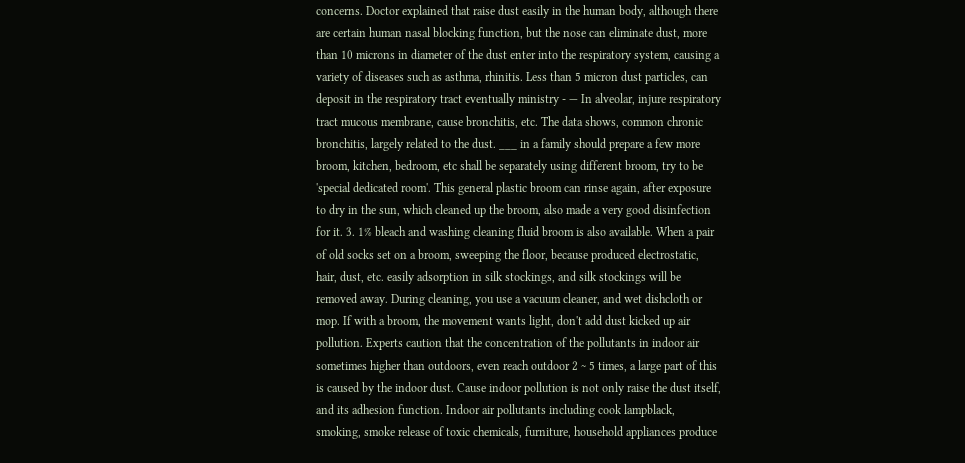concerns. Doctor explained that raise dust easily in the human body, although there are certain human nasal blocking function, but the nose can eliminate dust, more than 10 microns in diameter of the dust enter into the respiratory system, causing a variety of diseases such as asthma, rhinitis. Less than 5 micron dust particles, can deposit in the respiratory tract eventually ministry - — In alveolar, injure respiratory tract mucous membrane, cause bronchitis, etc. The data shows, common chronic bronchitis, largely related to the dust. ___ in a family should prepare a few more broom, kitchen, bedroom, etc shall be separately using different broom, try to be 'special dedicated room'. This general plastic broom can rinse again, after exposure to dry in the sun, which cleaned up the broom, also made a very good disinfection for it. 3. 1% bleach and washing cleaning fluid broom is also available. When a pair of old socks set on a broom, sweeping the floor, because produced electrostatic, hair, dust, etc. easily adsorption in silk stockings, and silk stockings will be removed away. During cleaning, you use a vacuum cleaner, and wet dishcloth or mop. If with a broom, the movement wants light, don't add dust kicked up air pollution. Experts caution that the concentration of the pollutants in indoor air sometimes higher than outdoors, even reach outdoor 2 ~ 5 times, a large part of this is caused by the indoor dust. Cause indoor pollution is not only raise the dust itself, and its adhesion function. Indoor air pollutants including cook lampblack, smoking, smoke release of toxic chemicals, furniture, household appliances produce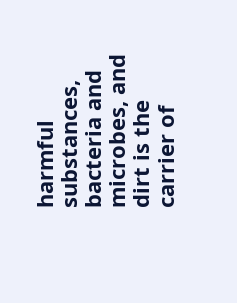harmful substances, bacteria and microbes, and dirt is the carrier of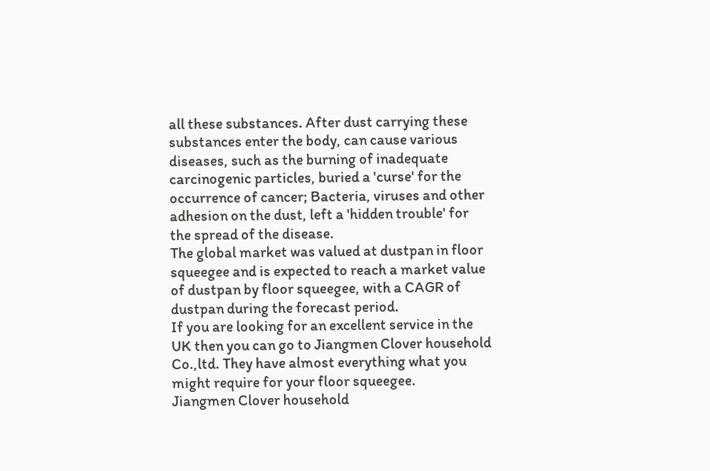all these substances. After dust carrying these substances enter the body, can cause various diseases, such as the burning of inadequate carcinogenic particles, buried a 'curse' for the occurrence of cancer; Bacteria, viruses and other adhesion on the dust, left a 'hidden trouble' for the spread of the disease.
The global market was valued at dustpan in floor squeegee and is expected to reach a market value of dustpan by floor squeegee, with a CAGR of dustpan during the forecast period.
If you are looking for an excellent service in the UK then you can go to Jiangmen Clover household Co.,ltd. They have almost everything what you might require for your floor squeegee.
Jiangmen Clover household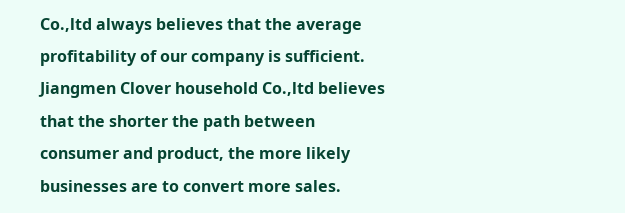Co.,ltd always believes that the average profitability of our company is sufficient.
Jiangmen Clover household Co.,ltd believes that the shorter the path between consumer and product, the more likely businesses are to convert more sales.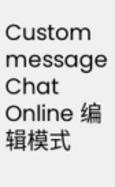Custom message
Chat Online 编辑模式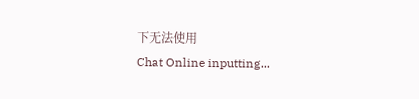下无法使用
Chat Online inputting...